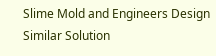Slime Mold and Engineers Design Similar Solution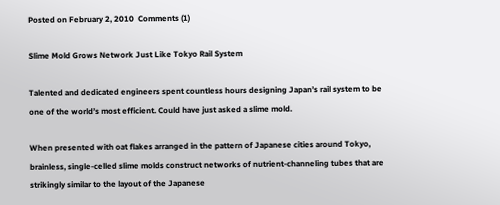Posted on February 2, 2010  Comments (1)

Slime Mold Grows Network Just Like Tokyo Rail System

Talented and dedicated engineers spent countless hours designing Japan’s rail system to be one of the world’s most efficient. Could have just asked a slime mold.

When presented with oat flakes arranged in the pattern of Japanese cities around Tokyo, brainless, single-celled slime molds construct networks of nutrient-channeling tubes that are strikingly similar to the layout of the Japanese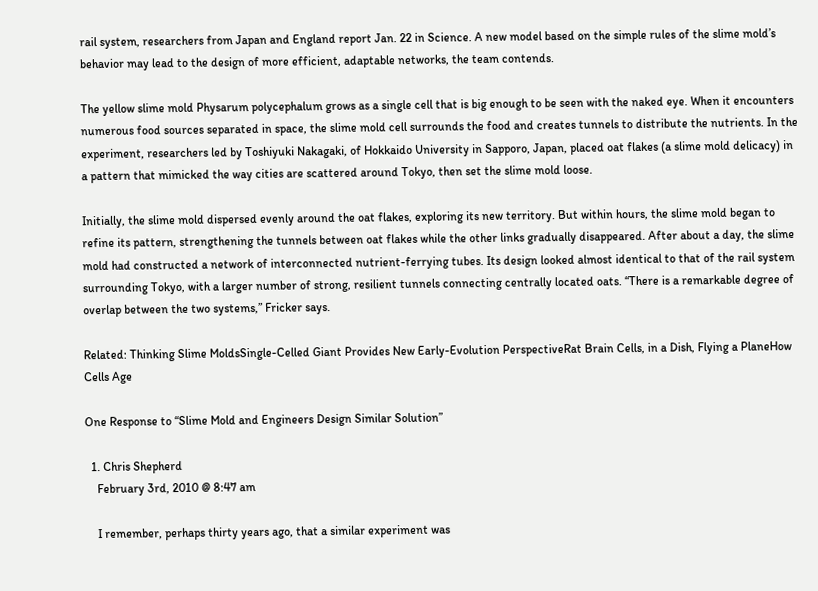rail system, researchers from Japan and England report Jan. 22 in Science. A new model based on the simple rules of the slime mold’s behavior may lead to the design of more efficient, adaptable networks, the team contends.

The yellow slime mold Physarum polycephalum grows as a single cell that is big enough to be seen with the naked eye. When it encounters numerous food sources separated in space, the slime mold cell surrounds the food and creates tunnels to distribute the nutrients. In the experiment, researchers led by Toshiyuki Nakagaki, of Hokkaido University in Sapporo, Japan, placed oat flakes (a slime mold delicacy) in a pattern that mimicked the way cities are scattered around Tokyo, then set the slime mold loose.

Initially, the slime mold dispersed evenly around the oat flakes, exploring its new territory. But within hours, the slime mold began to refine its pattern, strengthening the tunnels between oat flakes while the other links gradually disappeared. After about a day, the slime mold had constructed a network of interconnected nutrient-ferrying tubes. Its design looked almost identical to that of the rail system surrounding Tokyo, with a larger number of strong, resilient tunnels connecting centrally located oats. “There is a remarkable degree of overlap between the two systems,” Fricker says.

Related: Thinking Slime MoldsSingle-Celled Giant Provides New Early-Evolution PerspectiveRat Brain Cells, in a Dish, Flying a PlaneHow Cells Age

One Response to “Slime Mold and Engineers Design Similar Solution”

  1. Chris Shepherd
    February 3rd, 2010 @ 8:47 am

    I remember, perhaps thirty years ago, that a similar experiment was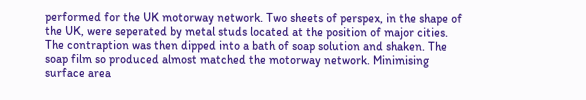performed for the UK motorway network. Two sheets of perspex, in the shape of the UK, were seperated by metal studs located at the position of major cities. The contraption was then dipped into a bath of soap solution and shaken. The soap film so produced almost matched the motorway network. Minimising surface area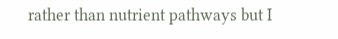rather than nutrient pathways but I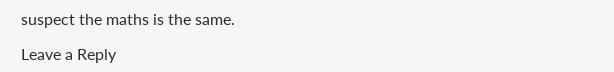suspect the maths is the same.

Leave a Reply